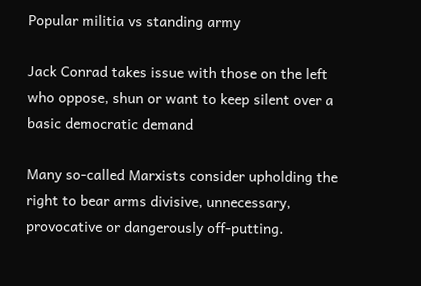Popular militia vs standing army

Jack Conrad takes issue with those on the left who oppose, shun or want to keep silent over a basic democratic demand

Many so-called Marxists consider upholding the right to bear arms divisive, unnecessary, provocative or dangerously off-putting.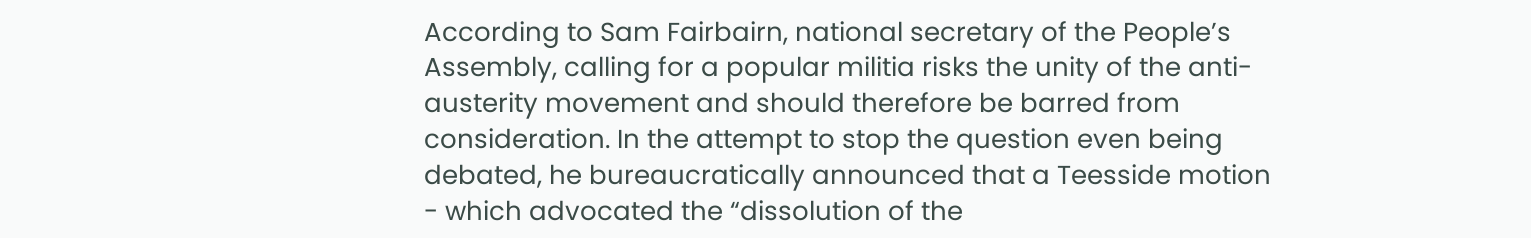According to Sam Fairbairn, national secretary of the People’s Assembly, calling for a popular militia risks the unity of the anti-austerity movement and should therefore be barred from consideration. In the attempt to stop the question even being debated, he bureaucratically announced that a Teesside motion - which advocated the “dissolution of the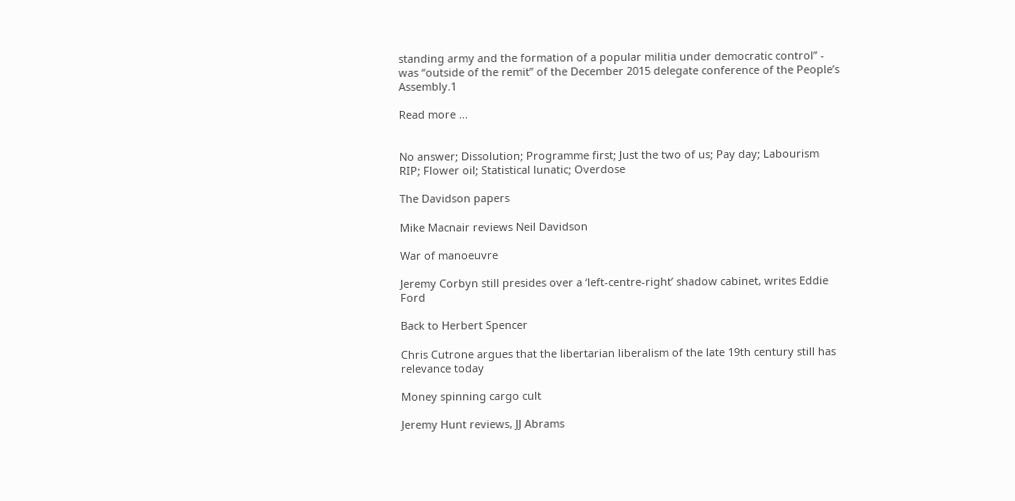standing army and the formation of a popular militia under democratic control” - was “outside of the remit” of the December 2015 delegate conference of the People’s Assembly.1

Read more ...


No answer; Dissolution; Programme first; Just the two of us; Pay day; Labourism RIP; Flower oil; Statistical lunatic; Overdose

The Davidson papers

Mike Macnair reviews Neil Davidson

War of manoeuvre

Jeremy Corbyn still presides over a ‘left-centre-right’ shadow cabinet, writes Eddie Ford

Back to Herbert Spencer

Chris Cutrone argues that the libertarian liberalism of the late 19th century still has relevance today

Money spinning cargo cult

Jeremy Hunt reviews, JJ Abrams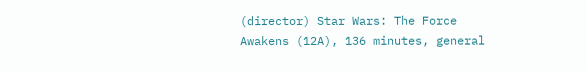(director) Star Wars: The Force Awakens (12A), 136 minutes, general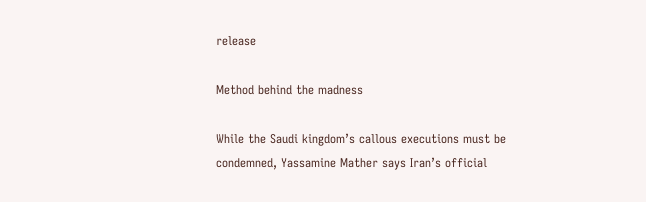release

Method behind the madness

While the Saudi kingdom’s callous executions must be condemned, Yassamine Mather says Iran’s official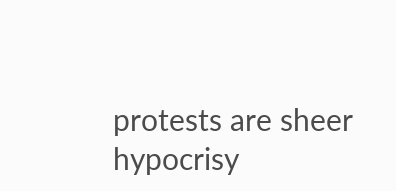protests are sheer hypocrisy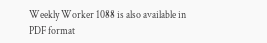Weekly Worker 1088 is also available in PDF format